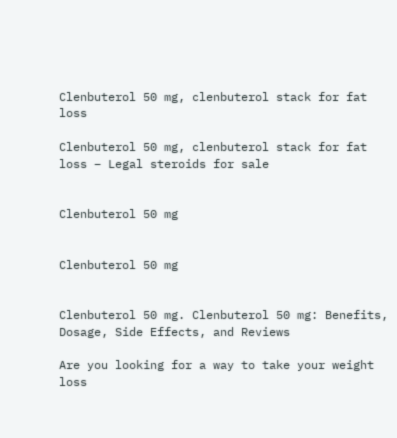Clenbuterol 50 mg, clenbuterol stack for fat loss

Clenbuterol 50 mg, clenbuterol stack for fat loss – Legal steroids for sale


Clenbuterol 50 mg


Clenbuterol 50 mg


Clenbuterol 50 mg. Clenbuterol 50 mg: Benefits, Dosage, Side Effects, and Reviews

Are you looking for a way to take your weight loss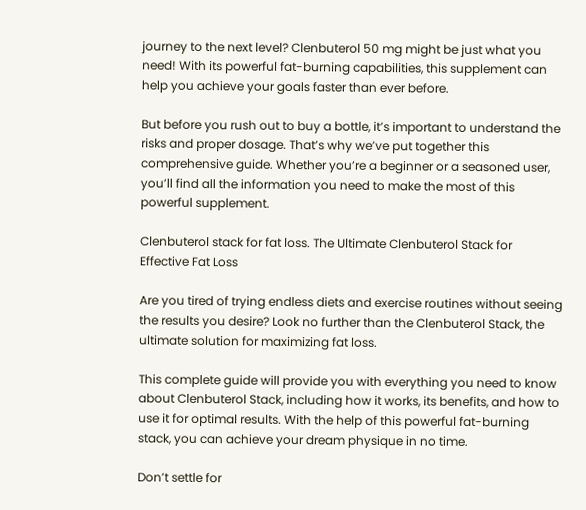journey to the next level? Clenbuterol 50 mg might be just what you need! With its powerful fat-burning capabilities, this supplement can help you achieve your goals faster than ever before.

But before you rush out to buy a bottle, it’s important to understand the risks and proper dosage. That’s why we’ve put together this comprehensive guide. Whether you’re a beginner or a seasoned user, you’ll find all the information you need to make the most of this powerful supplement.

Clenbuterol stack for fat loss. The Ultimate Clenbuterol Stack for Effective Fat Loss

Are you tired of trying endless diets and exercise routines without seeing the results you desire? Look no further than the Clenbuterol Stack, the ultimate solution for maximizing fat loss.

This complete guide will provide you with everything you need to know about Clenbuterol Stack, including how it works, its benefits, and how to use it for optimal results. With the help of this powerful fat-burning stack, you can achieve your dream physique in no time.

Don’t settle for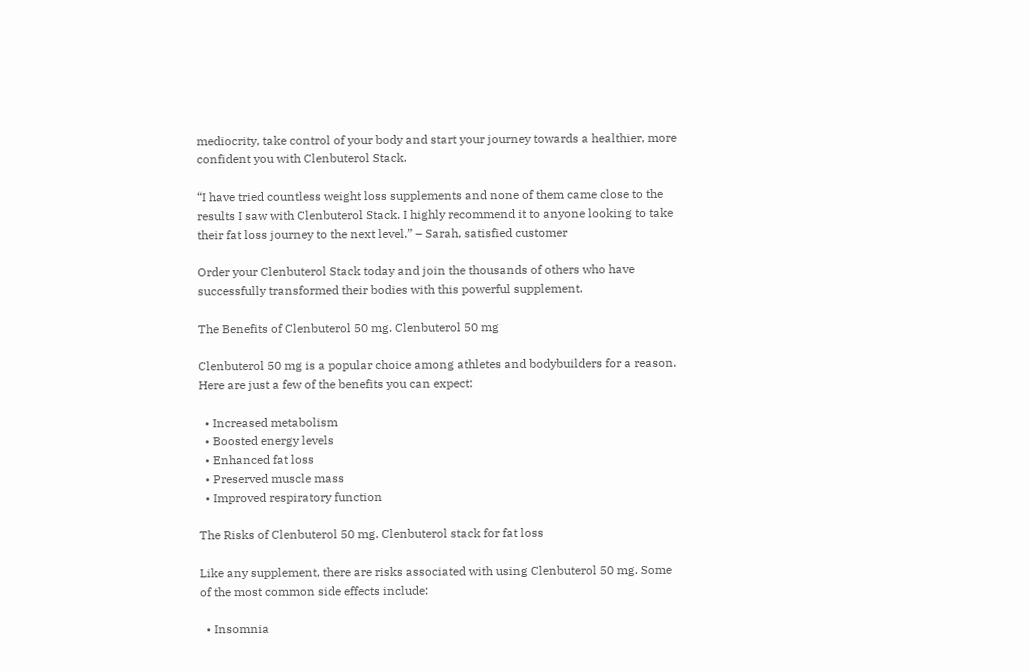mediocrity, take control of your body and start your journey towards a healthier, more confident you with Clenbuterol Stack.

“I have tried countless weight loss supplements and none of them came close to the results I saw with Clenbuterol Stack. I highly recommend it to anyone looking to take their fat loss journey to the next level.” – Sarah, satisfied customer

Order your Clenbuterol Stack today and join the thousands of others who have successfully transformed their bodies with this powerful supplement.

The Benefits of Clenbuterol 50 mg. Clenbuterol 50 mg

Clenbuterol 50 mg is a popular choice among athletes and bodybuilders for a reason. Here are just a few of the benefits you can expect:

  • Increased metabolism
  • Boosted energy levels
  • Enhanced fat loss
  • Preserved muscle mass
  • Improved respiratory function

The Risks of Clenbuterol 50 mg. Clenbuterol stack for fat loss

Like any supplement, there are risks associated with using Clenbuterol 50 mg. Some of the most common side effects include:

  • Insomnia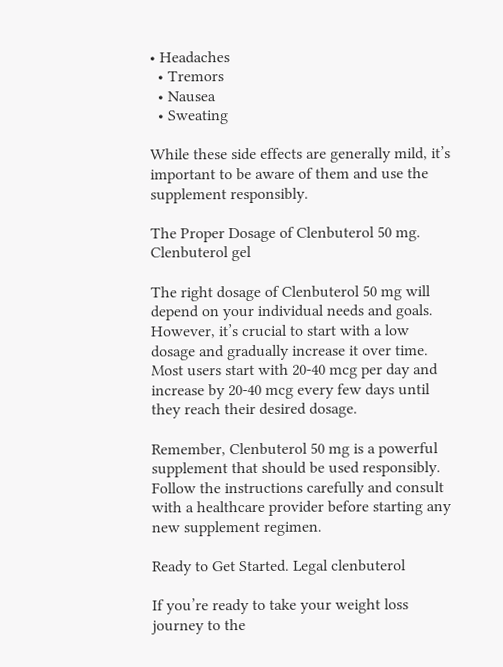• Headaches
  • Tremors
  • Nausea
  • Sweating

While these side effects are generally mild, it’s important to be aware of them and use the supplement responsibly.

The Proper Dosage of Clenbuterol 50 mg. Clenbuterol gel

The right dosage of Clenbuterol 50 mg will depend on your individual needs and goals. However, it’s crucial to start with a low dosage and gradually increase it over time. Most users start with 20-40 mcg per day and increase by 20-40 mcg every few days until they reach their desired dosage.

Remember, Clenbuterol 50 mg is a powerful supplement that should be used responsibly. Follow the instructions carefully and consult with a healthcare provider before starting any new supplement regimen.

Ready to Get Started. Legal clenbuterol

If you’re ready to take your weight loss journey to the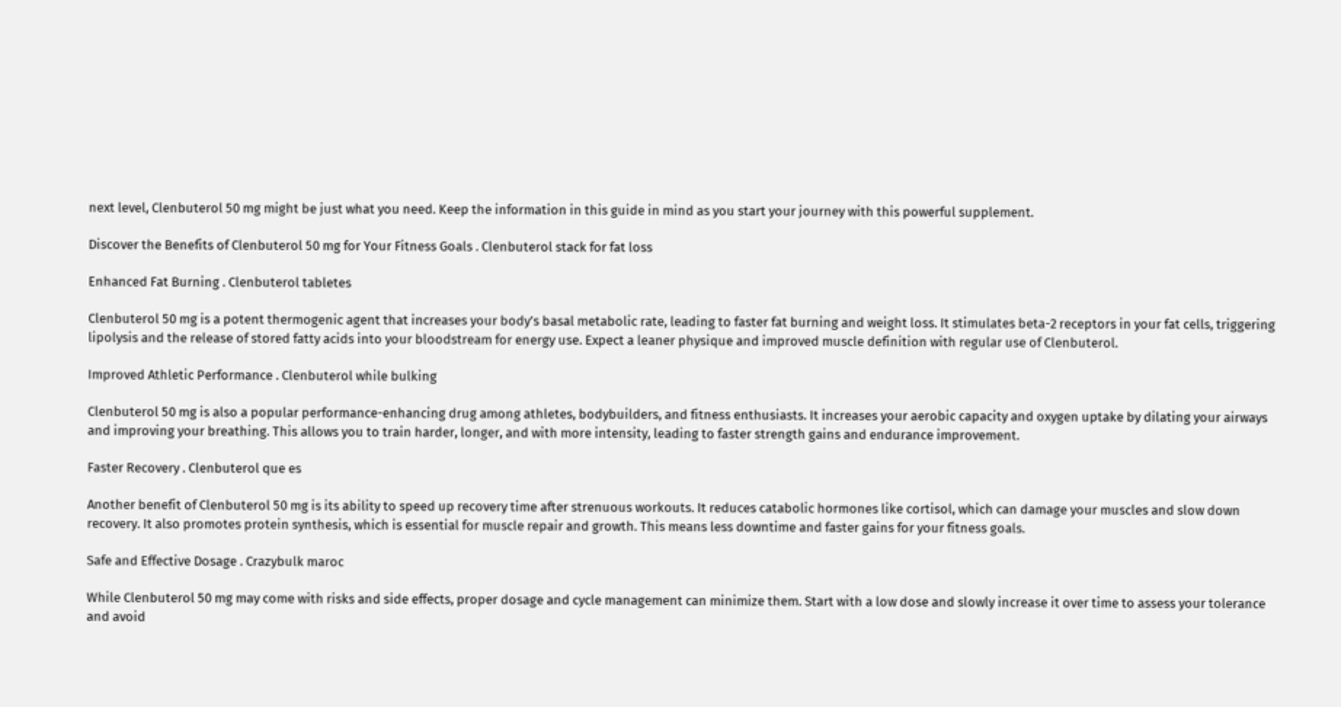next level, Clenbuterol 50 mg might be just what you need. Keep the information in this guide in mind as you start your journey with this powerful supplement.

Discover the Benefits of Clenbuterol 50 mg for Your Fitness Goals . Clenbuterol stack for fat loss

Enhanced Fat Burning . Clenbuterol tabletes

Clenbuterol 50 mg is a potent thermogenic agent that increases your body’s basal metabolic rate, leading to faster fat burning and weight loss. It stimulates beta-2 receptors in your fat cells, triggering lipolysis and the release of stored fatty acids into your bloodstream for energy use. Expect a leaner physique and improved muscle definition with regular use of Clenbuterol.

Improved Athletic Performance . Clenbuterol while bulking

Clenbuterol 50 mg is also a popular performance-enhancing drug among athletes, bodybuilders, and fitness enthusiasts. It increases your aerobic capacity and oxygen uptake by dilating your airways and improving your breathing. This allows you to train harder, longer, and with more intensity, leading to faster strength gains and endurance improvement.

Faster Recovery . Clenbuterol que es

Another benefit of Clenbuterol 50 mg is its ability to speed up recovery time after strenuous workouts. It reduces catabolic hormones like cortisol, which can damage your muscles and slow down recovery. It also promotes protein synthesis, which is essential for muscle repair and growth. This means less downtime and faster gains for your fitness goals.

Safe and Effective Dosage . Crazybulk maroc

While Clenbuterol 50 mg may come with risks and side effects, proper dosage and cycle management can minimize them. Start with a low dose and slowly increase it over time to assess your tolerance and avoid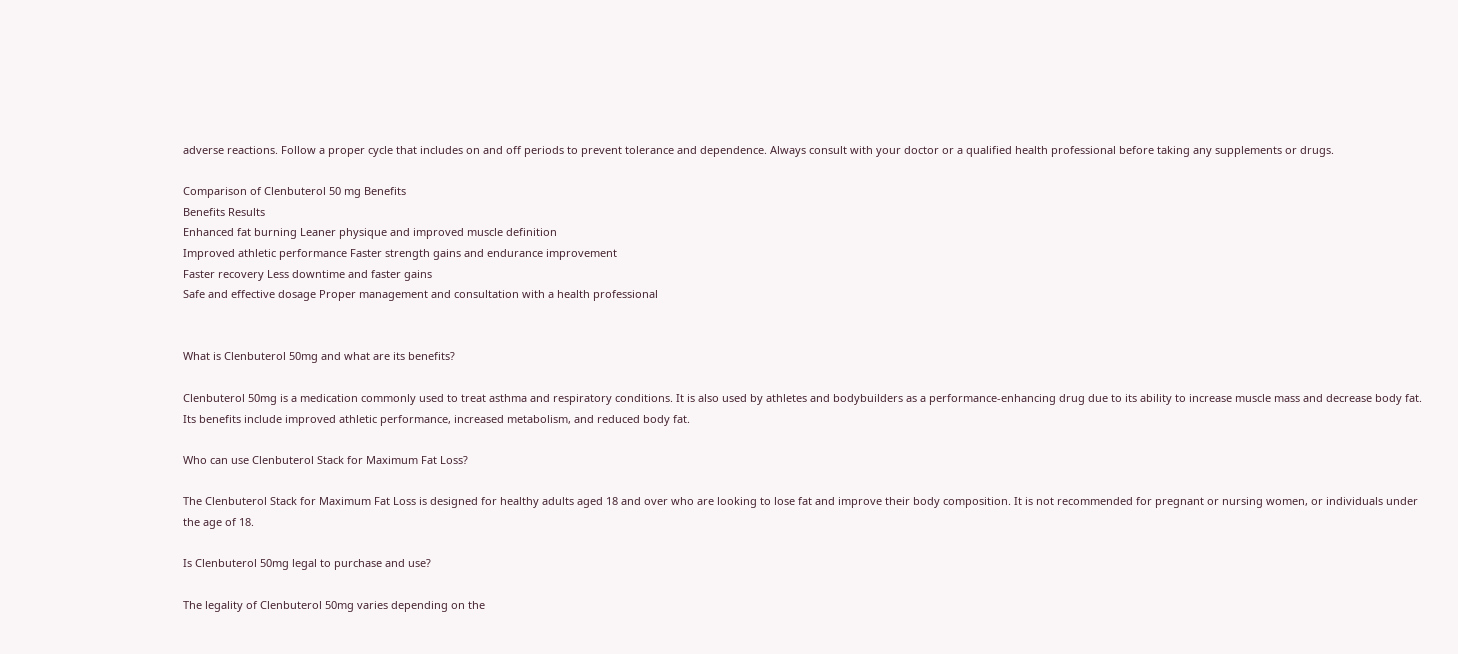adverse reactions. Follow a proper cycle that includes on and off periods to prevent tolerance and dependence. Always consult with your doctor or a qualified health professional before taking any supplements or drugs.

Comparison of Clenbuterol 50 mg Benefits
Benefits Results
Enhanced fat burning Leaner physique and improved muscle definition
Improved athletic performance Faster strength gains and endurance improvement
Faster recovery Less downtime and faster gains
Safe and effective dosage Proper management and consultation with a health professional


What is Clenbuterol 50mg and what are its benefits?

Clenbuterol 50mg is a medication commonly used to treat asthma and respiratory conditions. It is also used by athletes and bodybuilders as a performance-enhancing drug due to its ability to increase muscle mass and decrease body fat. Its benefits include improved athletic performance, increased metabolism, and reduced body fat.

Who can use Clenbuterol Stack for Maximum Fat Loss?

The Clenbuterol Stack for Maximum Fat Loss is designed for healthy adults aged 18 and over who are looking to lose fat and improve their body composition. It is not recommended for pregnant or nursing women, or individuals under the age of 18.

Is Clenbuterol 50mg legal to purchase and use?

The legality of Clenbuterol 50mg varies depending on the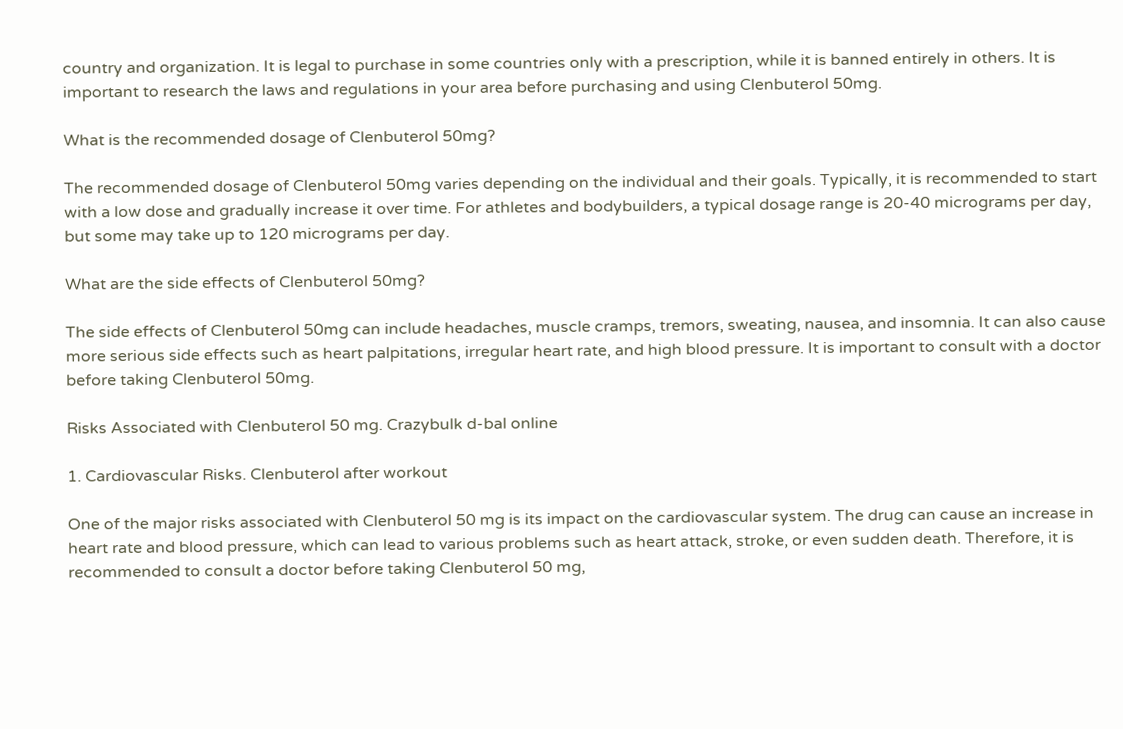country and organization. It is legal to purchase in some countries only with a prescription, while it is banned entirely in others. It is important to research the laws and regulations in your area before purchasing and using Clenbuterol 50mg.

What is the recommended dosage of Clenbuterol 50mg?

The recommended dosage of Clenbuterol 50mg varies depending on the individual and their goals. Typically, it is recommended to start with a low dose and gradually increase it over time. For athletes and bodybuilders, a typical dosage range is 20-40 micrograms per day, but some may take up to 120 micrograms per day.

What are the side effects of Clenbuterol 50mg?

The side effects of Clenbuterol 50mg can include headaches, muscle cramps, tremors, sweating, nausea, and insomnia. It can also cause more serious side effects such as heart palpitations, irregular heart rate, and high blood pressure. It is important to consult with a doctor before taking Clenbuterol 50mg.

Risks Associated with Clenbuterol 50 mg. Crazybulk d-bal online

1. Cardiovascular Risks. Clenbuterol after workout

One of the major risks associated with Clenbuterol 50 mg is its impact on the cardiovascular system. The drug can cause an increase in heart rate and blood pressure, which can lead to various problems such as heart attack, stroke, or even sudden death. Therefore, it is recommended to consult a doctor before taking Clenbuterol 50 mg,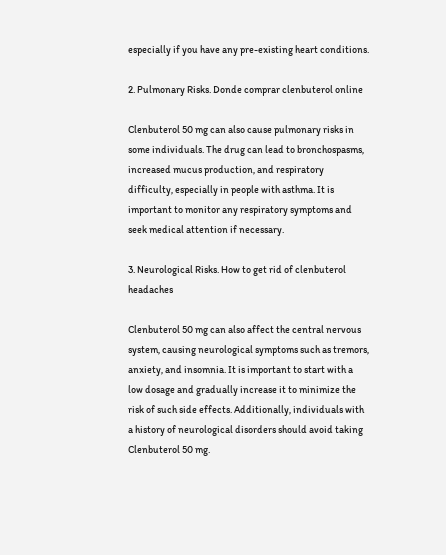especially if you have any pre-existing heart conditions.

2. Pulmonary Risks. Donde comprar clenbuterol online

Clenbuterol 50 mg can also cause pulmonary risks in some individuals. The drug can lead to bronchospasms, increased mucus production, and respiratory difficulty, especially in people with asthma. It is important to monitor any respiratory symptoms and seek medical attention if necessary.

3. Neurological Risks. How to get rid of clenbuterol headaches

Clenbuterol 50 mg can also affect the central nervous system, causing neurological symptoms such as tremors, anxiety, and insomnia. It is important to start with a low dosage and gradually increase it to minimize the risk of such side effects. Additionally, individuals with a history of neurological disorders should avoid taking Clenbuterol 50 mg.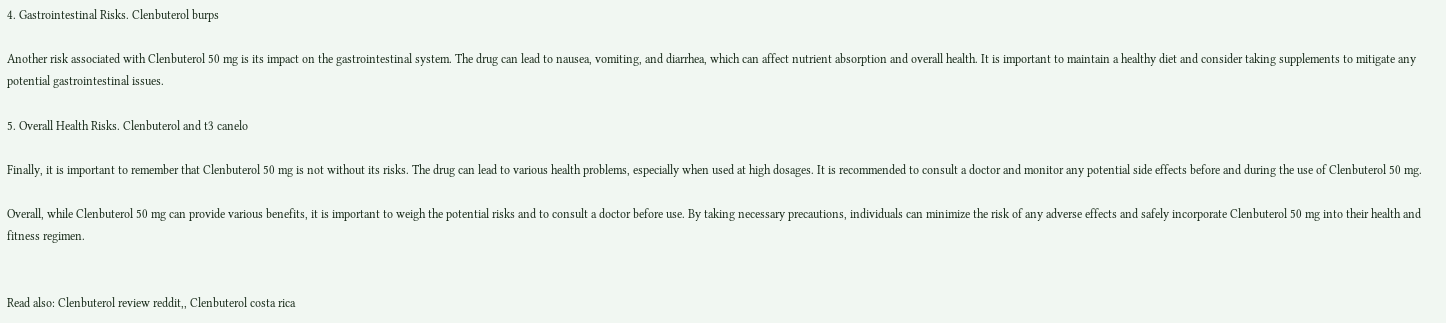4. Gastrointestinal Risks. Clenbuterol burps

Another risk associated with Clenbuterol 50 mg is its impact on the gastrointestinal system. The drug can lead to nausea, vomiting, and diarrhea, which can affect nutrient absorption and overall health. It is important to maintain a healthy diet and consider taking supplements to mitigate any potential gastrointestinal issues.

5. Overall Health Risks. Clenbuterol and t3 canelo

Finally, it is important to remember that Clenbuterol 50 mg is not without its risks. The drug can lead to various health problems, especially when used at high dosages. It is recommended to consult a doctor and monitor any potential side effects before and during the use of Clenbuterol 50 mg.

Overall, while Clenbuterol 50 mg can provide various benefits, it is important to weigh the potential risks and to consult a doctor before use. By taking necessary precautions, individuals can minimize the risk of any adverse effects and safely incorporate Clenbuterol 50 mg into their health and fitness regimen.


Read also: Clenbuterol review reddit,, Clenbuterol costa rica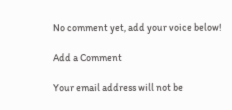No comment yet, add your voice below!

Add a Comment

Your email address will not be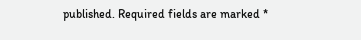published. Required fields are marked *